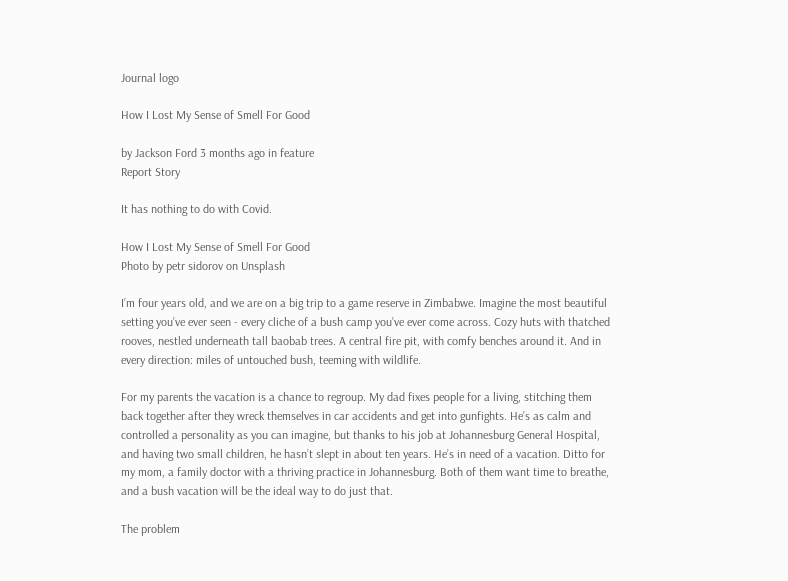Journal logo

How I Lost My Sense of Smell For Good

by Jackson Ford 3 months ago in feature
Report Story

It has nothing to do with Covid.

How I Lost My Sense of Smell For Good
Photo by petr sidorov on Unsplash

I’m four years old, and we are on a big trip to a game reserve in Zimbabwe. Imagine the most beautiful setting you’ve ever seen - every cliche of a bush camp you’ve ever come across. Cozy huts with thatched rooves, nestled underneath tall baobab trees. A central fire pit, with comfy benches around it. And in every direction: miles of untouched bush, teeming with wildlife.

For my parents the vacation is a chance to regroup. My dad fixes people for a living, stitching them back together after they wreck themselves in car accidents and get into gunfights. He’s as calm and controlled a personality as you can imagine, but thanks to his job at Johannesburg General Hospital, and having two small children, he hasn’t slept in about ten years. He’s in need of a vacation. Ditto for my mom, a family doctor with a thriving practice in Johannesburg. Both of them want time to breathe, and a bush vacation will be the ideal way to do just that.

The problem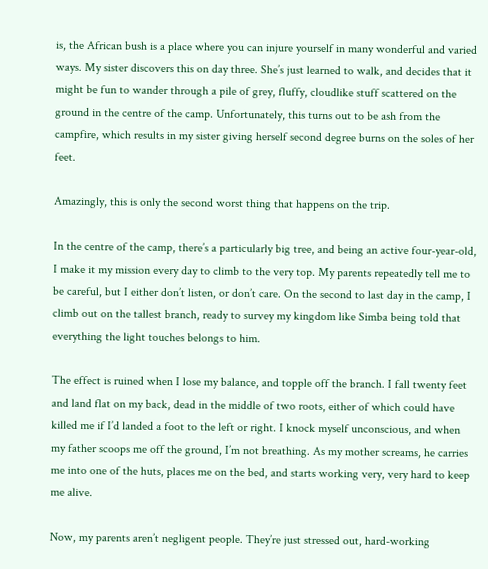is, the African bush is a place where you can injure yourself in many wonderful and varied ways. My sister discovers this on day three. She’s just learned to walk, and decides that it might be fun to wander through a pile of grey, fluffy, cloudlike stuff scattered on the ground in the centre of the camp. Unfortunately, this turns out to be ash from the campfire, which results in my sister giving herself second degree burns on the soles of her feet.

Amazingly, this is only the second worst thing that happens on the trip.

In the centre of the camp, there’s a particularly big tree, and being an active four-year-old, I make it my mission every day to climb to the very top. My parents repeatedly tell me to be careful, but I either don’t listen, or don’t care. On the second to last day in the camp, I climb out on the tallest branch, ready to survey my kingdom like Simba being told that everything the light touches belongs to him.

The effect is ruined when I lose my balance, and topple off the branch. I fall twenty feet and land flat on my back, dead in the middle of two roots, either of which could have killed me if I’d landed a foot to the left or right. I knock myself unconscious, and when my father scoops me off the ground, I’m not breathing. As my mother screams, he carries me into one of the huts, places me on the bed, and starts working very, very hard to keep me alive.

Now, my parents aren’t negligent people. They’re just stressed out, hard-working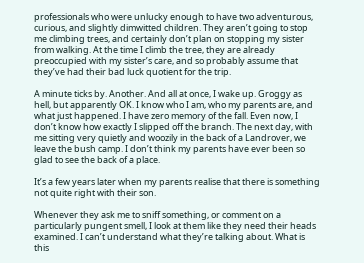professionals who were unlucky enough to have two adventurous, curious, and slightly dimwitted children. They aren’t going to stop me climbing trees, and certainly don’t plan on stopping my sister from walking. At the time I climb the tree, they are already preoccupied with my sister’s care, and so probably assume that they’ve had their bad luck quotient for the trip.

A minute ticks by. Another. And all at once, I wake up. Groggy as hell, but apparently OK. I know who I am, who my parents are, and what just happened. I have zero memory of the fall. Even now, I don’t know how exactly I slipped off the branch. The next day, with me sitting very quietly and woozily in the back of a Landrover, we leave the bush camp. I don’t think my parents have ever been so glad to see the back of a place.

It’s a few years later when my parents realise that there is something not quite right with their son.

Whenever they ask me to sniff something, or comment on a particularly pungent smell, I look at them like they need their heads examined. I can’t understand what they’re talking about. What is this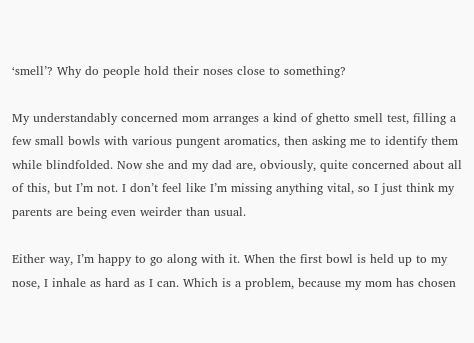‘smell’? Why do people hold their noses close to something?

My understandably concerned mom arranges a kind of ghetto smell test, filling a few small bowls with various pungent aromatics, then asking me to identify them while blindfolded. Now she and my dad are, obviously, quite concerned about all of this, but I’m not. I don’t feel like I’m missing anything vital, so I just think my parents are being even weirder than usual.

Either way, I’m happy to go along with it. When the first bowl is held up to my nose, I inhale as hard as I can. Which is a problem, because my mom has chosen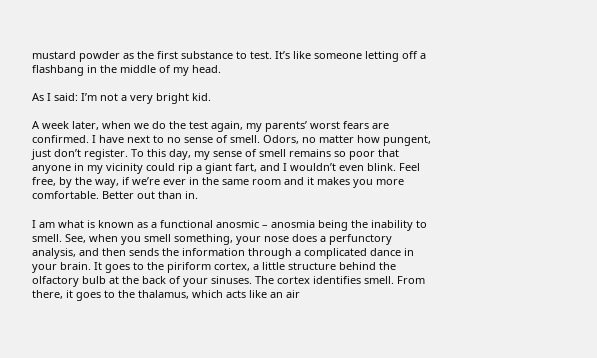mustard powder as the first substance to test. It’s like someone letting off a flashbang in the middle of my head.

As I said: I’m not a very bright kid.

A week later, when we do the test again, my parents’ worst fears are confirmed. I have next to no sense of smell. Odors, no matter how pungent, just don’t register. To this day, my sense of smell remains so poor that anyone in my vicinity could rip a giant fart, and I wouldn’t even blink. Feel free, by the way, if we’re ever in the same room and it makes you more comfortable. Better out than in.

I am what is known as a functional anosmic – anosmia being the inability to smell. See, when you smell something, your nose does a perfunctory analysis, and then sends the information through a complicated dance in your brain. It goes to the piriform cortex, a little structure behind the olfactory bulb at the back of your sinuses. The cortex identifies smell. From there, it goes to the thalamus, which acts like an air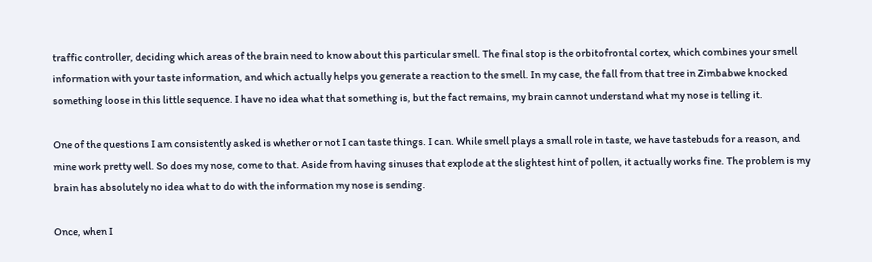traffic controller, deciding which areas of the brain need to know about this particular smell. The final stop is the orbitofrontal cortex, which combines your smell information with your taste information, and which actually helps you generate a reaction to the smell. In my case, the fall from that tree in Zimbabwe knocked something loose in this little sequence. I have no idea what that something is, but the fact remains, my brain cannot understand what my nose is telling it.

One of the questions I am consistently asked is whether or not I can taste things. I can. While smell plays a small role in taste, we have tastebuds for a reason, and mine work pretty well. So does my nose, come to that. Aside from having sinuses that explode at the slightest hint of pollen, it actually works fine. The problem is my brain has absolutely no idea what to do with the information my nose is sending.

Once, when I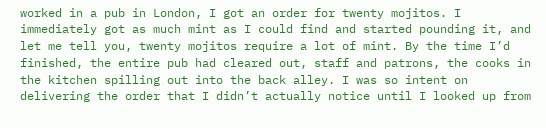worked in a pub in London, I got an order for twenty mojitos. I immediately got as much mint as I could find and started pounding it, and let me tell you, twenty mojitos require a lot of mint. By the time I’d finished, the entire pub had cleared out, staff and patrons, the cooks in the kitchen spilling out into the back alley. I was so intent on delivering the order that I didn’t actually notice until I looked up from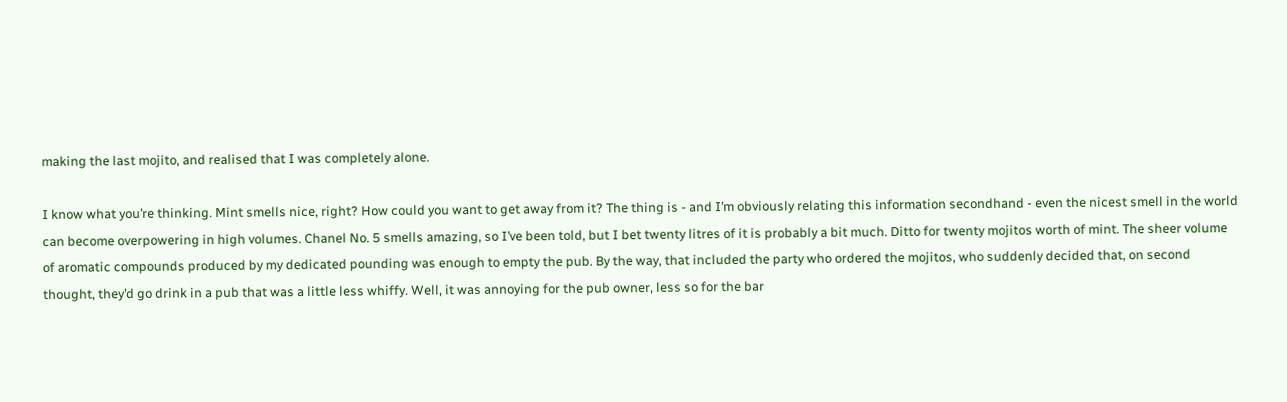making the last mojito, and realised that I was completely alone.

I know what you’re thinking. Mint smells nice, right? How could you want to get away from it? The thing is - and I’m obviously relating this information secondhand - even the nicest smell in the world can become overpowering in high volumes. Chanel No. 5 smells amazing, so I’ve been told, but I bet twenty litres of it is probably a bit much. Ditto for twenty mojitos worth of mint. The sheer volume of aromatic compounds produced by my dedicated pounding was enough to empty the pub. By the way, that included the party who ordered the mojitos, who suddenly decided that, on second thought, they’d go drink in a pub that was a little less whiffy. Well, it was annoying for the pub owner, less so for the bar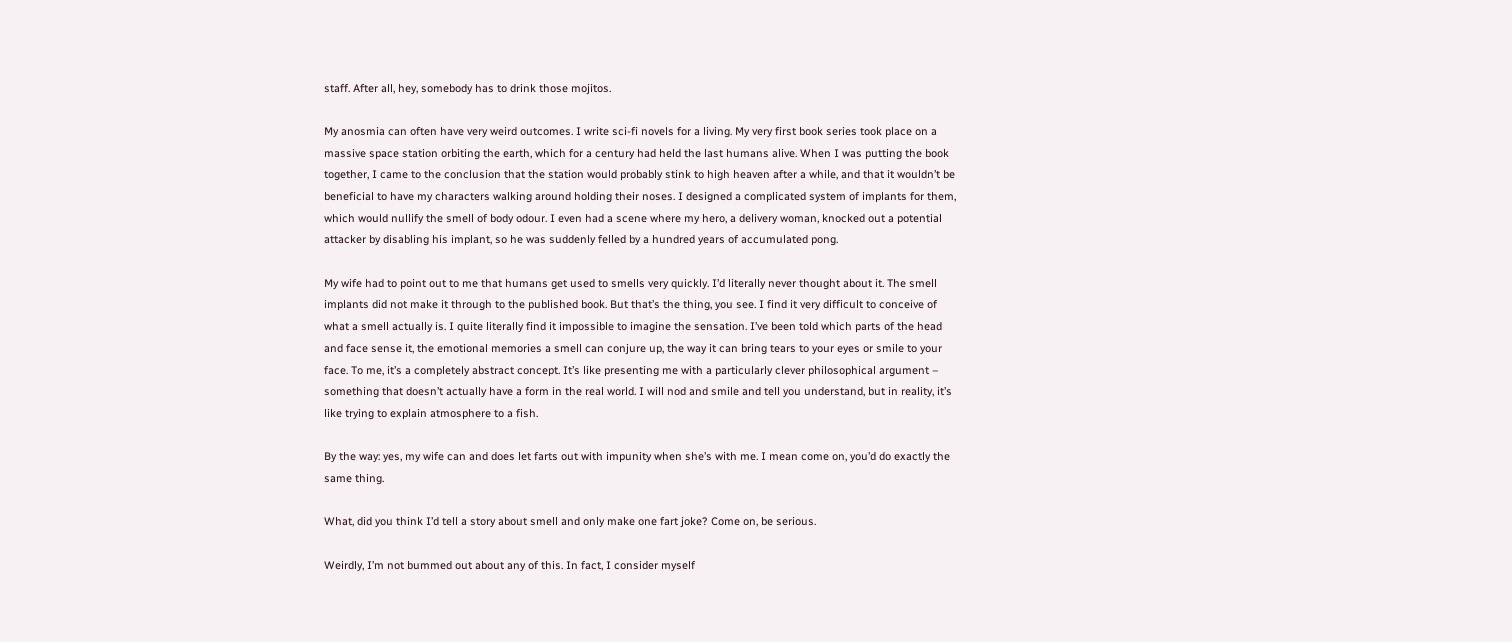staff. After all, hey, somebody has to drink those mojitos.

My anosmia can often have very weird outcomes. I write sci-fi novels for a living. My very first book series took place on a massive space station orbiting the earth, which for a century had held the last humans alive. When I was putting the book together, I came to the conclusion that the station would probably stink to high heaven after a while, and that it wouldn’t be beneficial to have my characters walking around holding their noses. I designed a complicated system of implants for them, which would nullify the smell of body odour. I even had a scene where my hero, a delivery woman, knocked out a potential attacker by disabling his implant, so he was suddenly felled by a hundred years of accumulated pong.

My wife had to point out to me that humans get used to smells very quickly. I’d literally never thought about it. The smell implants did not make it through to the published book. But that’s the thing, you see. I find it very difficult to conceive of what a smell actually is. I quite literally find it impossible to imagine the sensation. I’ve been told which parts of the head and face sense it, the emotional memories a smell can conjure up, the way it can bring tears to your eyes or smile to your face. To me, it’s a completely abstract concept. It’s like presenting me with a particularly clever philosophical argument – something that doesn’t actually have a form in the real world. I will nod and smile and tell you understand, but in reality, it’s like trying to explain atmosphere to a fish.

By the way: yes, my wife can and does let farts out with impunity when she’s with me. I mean come on, you’d do exactly the same thing.

What, did you think I’d tell a story about smell and only make one fart joke? Come on, be serious.

Weirdly, I’m not bummed out about any of this. In fact, I consider myself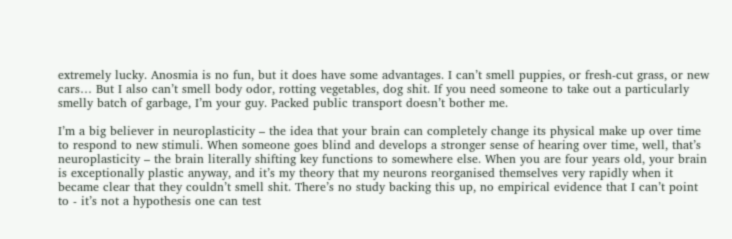extremely lucky. Anosmia is no fun, but it does have some advantages. I can’t smell puppies, or fresh-cut grass, or new cars… But I also can’t smell body odor, rotting vegetables, dog shit. If you need someone to take out a particularly smelly batch of garbage, I’m your guy. Packed public transport doesn’t bother me.

I’m a big believer in neuroplasticity – the idea that your brain can completely change its physical make up over time to respond to new stimuli. When someone goes blind and develops a stronger sense of hearing over time, well, that’s neuroplasticity – the brain literally shifting key functions to somewhere else. When you are four years old, your brain is exceptionally plastic anyway, and it’s my theory that my neurons reorganised themselves very rapidly when it became clear that they couldn’t smell shit. There’s no study backing this up, no empirical evidence that I can’t point to - it’s not a hypothesis one can test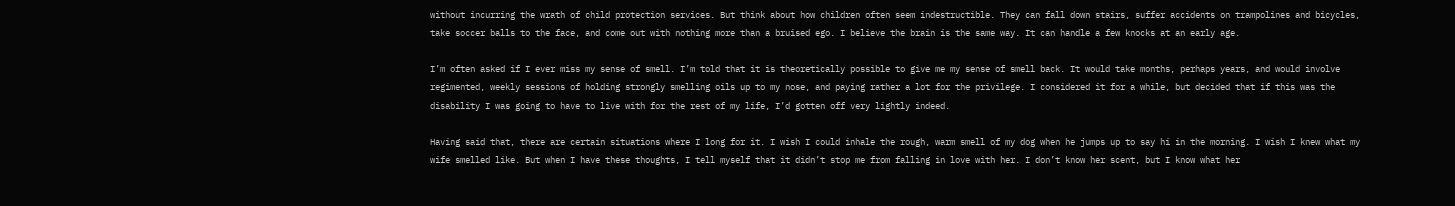without incurring the wrath of child protection services. But think about how children often seem indestructible. They can fall down stairs, suffer accidents on trampolines and bicycles, take soccer balls to the face, and come out with nothing more than a bruised ego. I believe the brain is the same way. It can handle a few knocks at an early age.

I’m often asked if I ever miss my sense of smell. I’m told that it is theoretically possible to give me my sense of smell back. It would take months, perhaps years, and would involve regimented, weekly sessions of holding strongly smelling oils up to my nose, and paying rather a lot for the privilege. I considered it for a while, but decided that if this was the disability I was going to have to live with for the rest of my life, I’d gotten off very lightly indeed.

Having said that, there are certain situations where I long for it. I wish I could inhale the rough, warm smell of my dog when he jumps up to say hi in the morning. I wish I knew what my wife smelled like. But when I have these thoughts, I tell myself that it didn’t stop me from falling in love with her. I don’t know her scent, but I know what her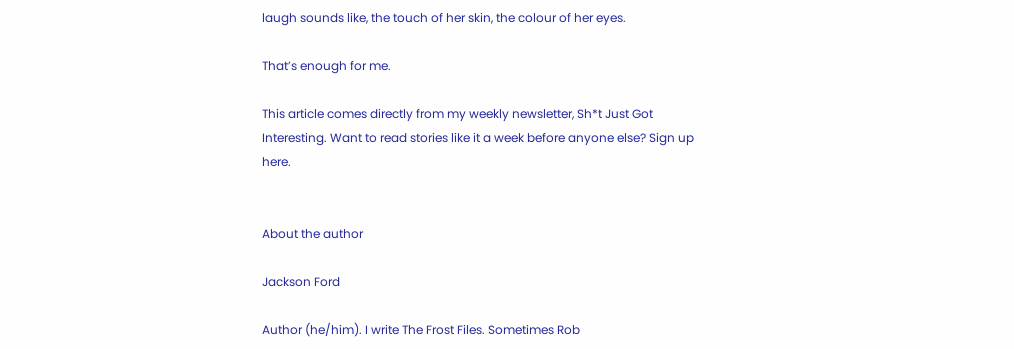laugh sounds like, the touch of her skin, the colour of her eyes.

That’s enough for me.

This article comes directly from my weekly newsletter, Sh*t Just Got Interesting. Want to read stories like it a week before anyone else? Sign up here.


About the author

Jackson Ford

Author (he/him). I write The Frost Files. Sometimes Rob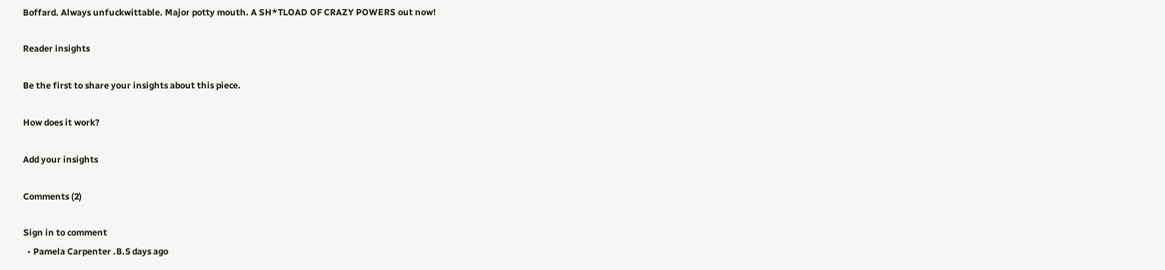Boffard. Always unfuckwittable. Major potty mouth. A SH*TLOAD OF CRAZY POWERS out now!

Reader insights

Be the first to share your insights about this piece.

How does it work?

Add your insights

Comments (2)

Sign in to comment
  • Pamela Carpenter .B.5 days ago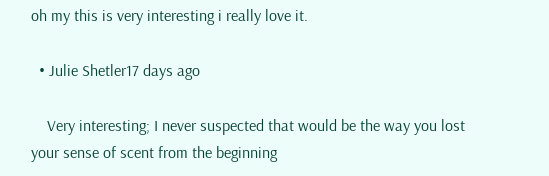oh my this is very interesting i really love it.

  • Julie Shetler17 days ago

    Very interesting; I never suspected that would be the way you lost your sense of scent from the beginning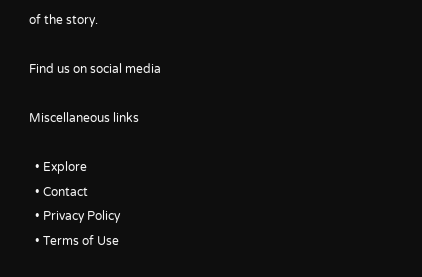of the story.

Find us on social media

Miscellaneous links

  • Explore
  • Contact
  • Privacy Policy
  • Terms of Use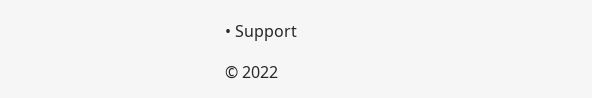• Support

© 2022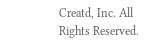Creatd, Inc. All Rights Reserved.